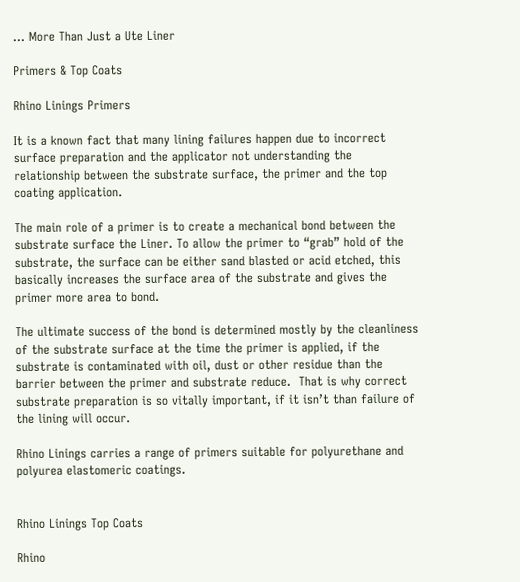… More Than Just a Ute Liner

Primers & Top Coats

Rhino Linings Primers

It is a known fact that many lining failures happen due to incorrect surface preparation and the applicator not understanding the relationship between the substrate surface, the primer and the top coating application.

The main role of a primer is to create a mechanical bond between the substrate surface the Liner. To allow the primer to “grab” hold of the substrate, the surface can be either sand blasted or acid etched, this basically increases the surface area of the substrate and gives the primer more area to bond.

The ultimate success of the bond is determined mostly by the cleanliness of the substrate surface at the time the primer is applied, if the substrate is contaminated with oil, dust or other residue than the barrier between the primer and substrate reduce.  That is why correct substrate preparation is so vitally important, if it isn’t than failure of the lining will occur.

Rhino Linings carries a range of primers suitable for polyurethane and polyurea elastomeric coatings.


Rhino Linings Top Coats

Rhino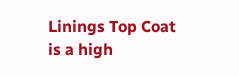Linings Top Coat is a high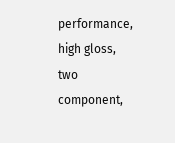performance, high gloss, two component,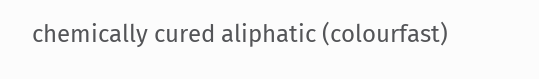chemically cured aliphatic (colourfast)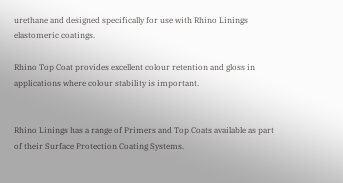urethane and designed specifically for use with Rhino Linings elastomeric coatings.

Rhino Top Coat provides excellent colour retention and gloss in applications where colour stability is important.


Rhino Linings has a range of Primers and Top Coats available as part of their Surface Protection Coating Systems.